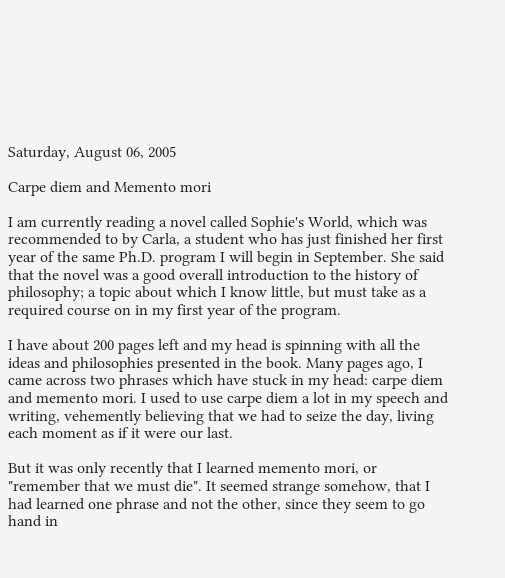Saturday, August 06, 2005

Carpe diem and Memento mori

I am currently reading a novel called Sophie's World, which was recommended to by Carla, a student who has just finished her first year of the same Ph.D. program I will begin in September. She said that the novel was a good overall introduction to the history of philosophy; a topic about which I know little, but must take as a required course on in my first year of the program.

I have about 200 pages left and my head is spinning with all the ideas and philosophies presented in the book. Many pages ago, I came across two phrases which have stuck in my head: carpe diem and memento mori. I used to use carpe diem a lot in my speech and writing, vehemently believing that we had to seize the day, living each moment as if it were our last.

But it was only recently that I learned memento mori, or "remember that we must die". It seemed strange somehow, that I had learned one phrase and not the other, since they seem to go hand in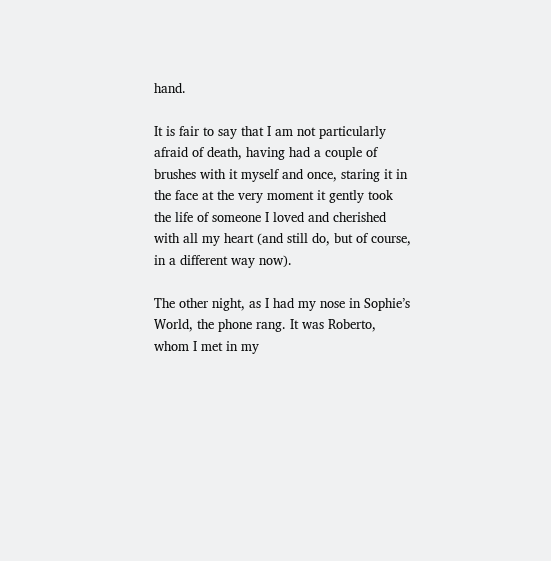hand.

It is fair to say that I am not particularly afraid of death, having had a couple of brushes with it myself and once, staring it in the face at the very moment it gently took the life of someone I loved and cherished with all my heart (and still do, but of course, in a different way now).

The other night, as I had my nose in Sophie’s World, the phone rang. It was Roberto, whom I met in my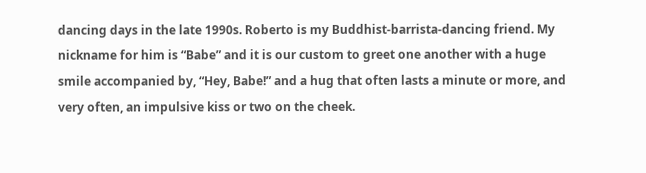dancing days in the late 1990s. Roberto is my Buddhist-barrista-dancing friend. My nickname for him is “Babe” and it is our custom to greet one another with a huge smile accompanied by, “Hey, Babe!” and a hug that often lasts a minute or more, and very often, an impulsive kiss or two on the cheek.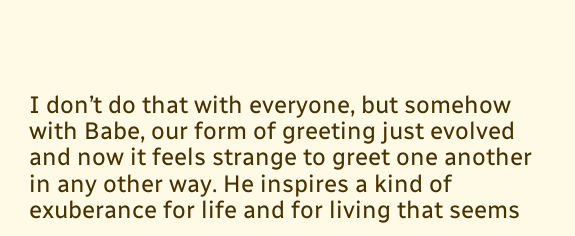I don’t do that with everyone, but somehow with Babe, our form of greeting just evolved and now it feels strange to greet one another in any other way. He inspires a kind of exuberance for life and for living that seems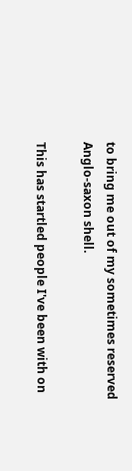to bring me out of my sometimes reserved Anglo-saxon shell.

This has startled people I've been with on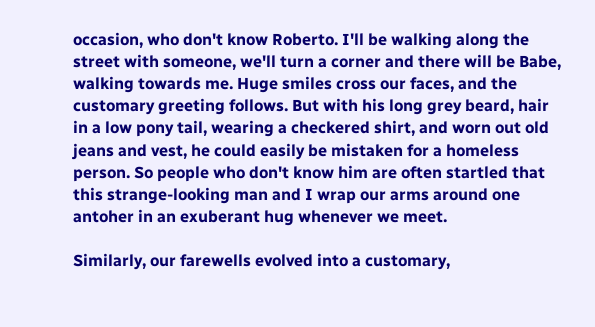occasion, who don't know Roberto. I'll be walking along the street with someone, we'll turn a corner and there will be Babe, walking towards me. Huge smiles cross our faces, and the customary greeting follows. But with his long grey beard, hair in a low pony tail, wearing a checkered shirt, and worn out old jeans and vest, he could easily be mistaken for a homeless person. So people who don't know him are often startled that this strange-looking man and I wrap our arms around one antoher in an exuberant hug whenever we meet.

Similarly, our farewells evolved into a customary,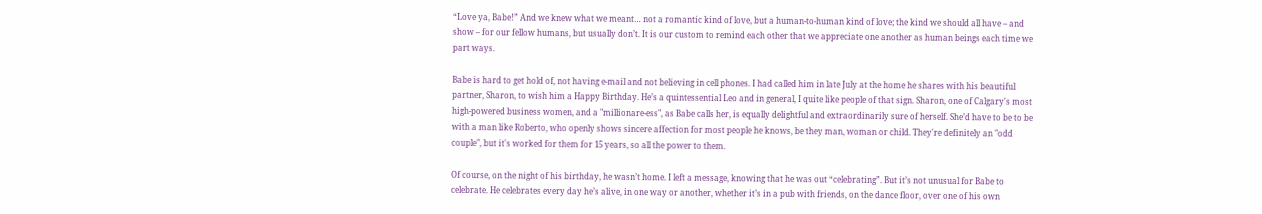“Love ya, Babe!” And we knew what we meant… not a romantic kind of love, but a human-to-human kind of love; the kind we should all have – and show – for our fellow humans, but usually don’t. It is our custom to remind each other that we appreciate one another as human beings each time we part ways.

Babe is hard to get hold of, not having e-mail and not believing in cell phones. I had called him in late July at the home he shares with his beautiful partner, Sharon, to wish him a Happy Birthday. He’s a quintessential Leo and in general, I quite like people of that sign. Sharon, one of Calgary's most high-powered business women, and a "millionare-ess", as Babe calls her, is equally delightful and extraordinarily sure of herself. She’d have to be to be with a man like Roberto, who openly shows sincere affection for most people he knows, be they man, woman or child. They're definitely an "odd couple", but it's worked for them for 15 years, so all the power to them.

Of course, on the night of his birthday, he wasn’t home. I left a message, knowing that he was out “celebrating”. But it’s not unusual for Babe to celebrate. He celebrates every day he’s alive, in one way or another, whether it’s in a pub with friends, on the dance floor, over one of his own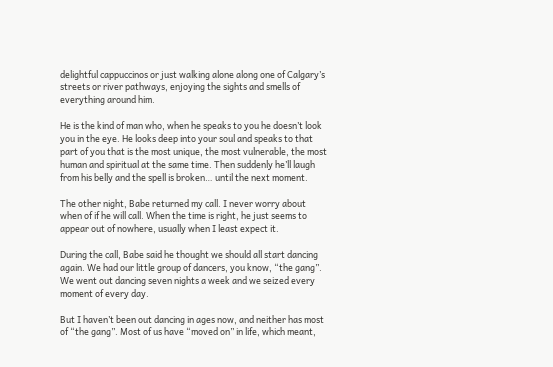delightful cappuccinos or just walking alone along one of Calgary’s streets or river pathways, enjoying the sights and smells of everything around him.

He is the kind of man who, when he speaks to you he doesn’t look you in the eye. He looks deep into your soul and speaks to that part of you that is the most unique, the most vulnerable, the most human and spiritual at the same time. Then suddenly he’ll laugh from his belly and the spell is broken… until the next moment.

The other night, Babe returned my call. I never worry about when of if he will call. When the time is right, he just seems to appear out of nowhere, usually when I least expect it.

During the call, Babe said he thought we should all start dancing again. We had our little group of dancers, you know, “the gang”. We went out dancing seven nights a week and we seized every moment of every day.

But I haven’t been out dancing in ages now, and neither has most of “the gang”. Most of us have “moved on” in life, which meant,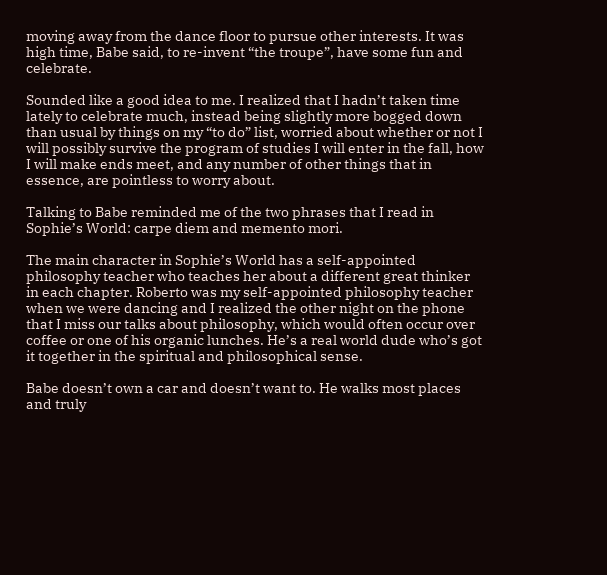moving away from the dance floor to pursue other interests. It was high time, Babe said, to re-invent “the troupe”, have some fun and celebrate.

Sounded like a good idea to me. I realized that I hadn’t taken time lately to celebrate much, instead being slightly more bogged down than usual by things on my “to do” list, worried about whether or not I will possibly survive the program of studies I will enter in the fall, how I will make ends meet, and any number of other things that in essence, are pointless to worry about.

Talking to Babe reminded me of the two phrases that I read in Sophie’s World: carpe diem and memento mori.

The main character in Sophie’s World has a self-appointed philosophy teacher who teaches her about a different great thinker in each chapter. Roberto was my self-appointed philosophy teacher when we were dancing and I realized the other night on the phone that I miss our talks about philosophy, which would often occur over coffee or one of his organic lunches. He’s a real world dude who’s got it together in the spiritual and philosophical sense.

Babe doesn’t own a car and doesn’t want to. He walks most places and truly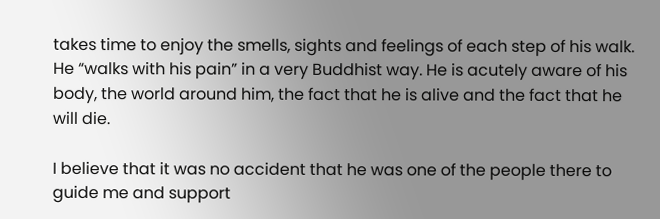takes time to enjoy the smells, sights and feelings of each step of his walk. He “walks with his pain” in a very Buddhist way. He is acutely aware of his body, the world around him, the fact that he is alive and the fact that he will die.

I believe that it was no accident that he was one of the people there to guide me and support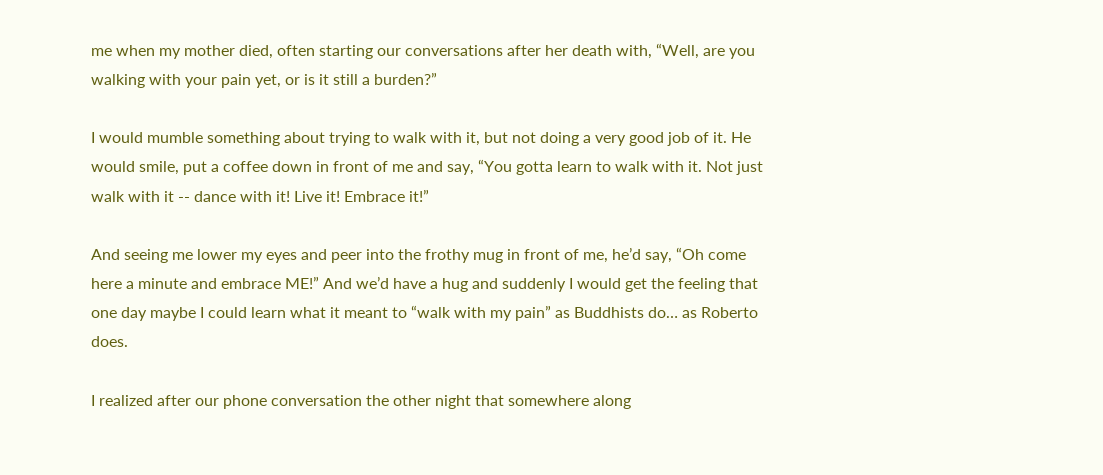me when my mother died, often starting our conversations after her death with, “Well, are you walking with your pain yet, or is it still a burden?”

I would mumble something about trying to walk with it, but not doing a very good job of it. He would smile, put a coffee down in front of me and say, “You gotta learn to walk with it. Not just walk with it -- dance with it! Live it! Embrace it!”

And seeing me lower my eyes and peer into the frothy mug in front of me, he’d say, “Oh come here a minute and embrace ME!” And we’d have a hug and suddenly I would get the feeling that one day maybe I could learn what it meant to “walk with my pain” as Buddhists do… as Roberto does.

I realized after our phone conversation the other night that somewhere along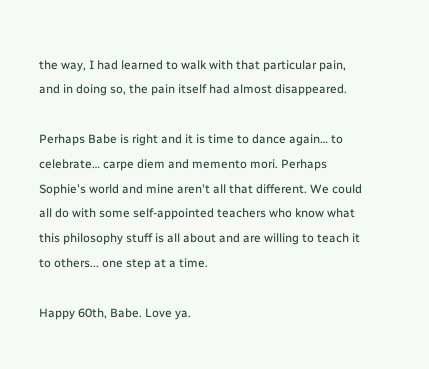the way, I had learned to walk with that particular pain, and in doing so, the pain itself had almost disappeared.

Perhaps Babe is right and it is time to dance again… to celebrate… carpe diem and memento mori. Perhaps Sophie's world and mine aren't all that different. We could all do with some self-appointed teachers who know what this philosophy stuff is all about and are willing to teach it to others... one step at a time.

Happy 60th, Babe. Love ya.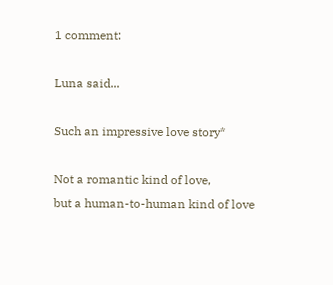1 comment:

Luna said...

Such an impressive love story*

Not a romantic kind of love,
but a human-to-human kind of love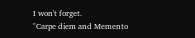I won't forget.
"Carpe diem and Memento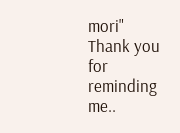mori"
Thank you for reminding me..